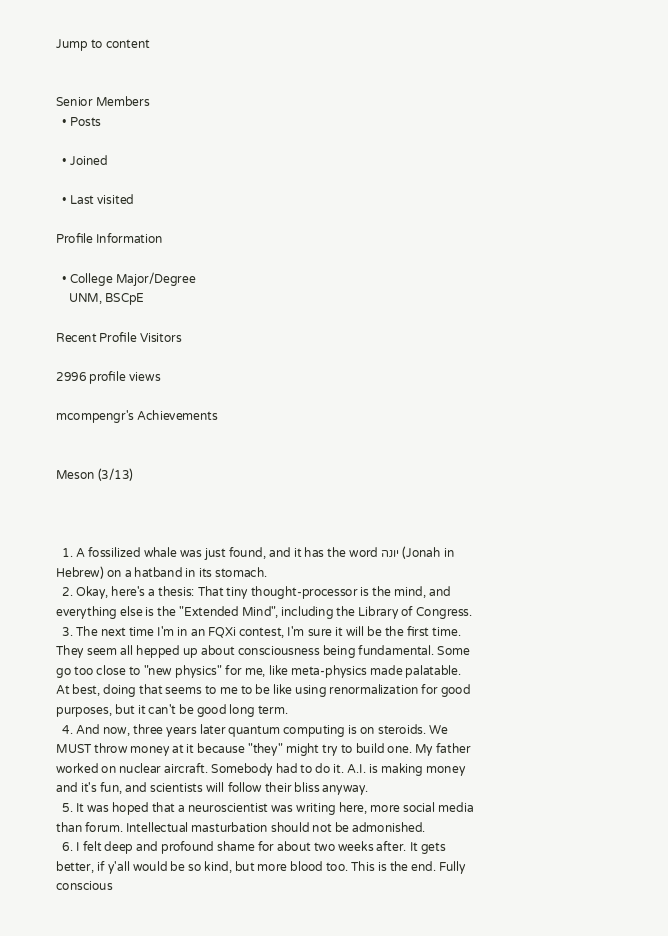Jump to content


Senior Members
  • Posts

  • Joined

  • Last visited

Profile Information

  • College Major/Degree
    UNM, BSCpE

Recent Profile Visitors

2996 profile views

mcompengr's Achievements


Meson (3/13)



  1. A fossilized whale was just found, and it has the word יונה (Jonah in Hebrew) on a hatband in its stomach.
  2. Okay, here's a thesis: That tiny thought-processor is the mind, and everything else is the "Extended Mind", including the Library of Congress.
  3. The next time I'm in an FQXi contest, I'm sure it will be the first time. They seem all hepped up about consciousness being fundamental. Some go too close to "new physics" for me, like meta-physics made palatable. At best, doing that seems to me to be like using renormalization for good purposes, but it can't be good long term.
  4. And now, three years later quantum computing is on steroids. We MUST throw money at it because "they" might try to build one. My father worked on nuclear aircraft. Somebody had to do it. A.I. is making money and it's fun, and scientists will follow their bliss anyway.
  5. It was hoped that a neuroscientist was writing here, more social media than forum. Intellectual masturbation should not be admonished.
  6. I felt deep and profound shame for about two weeks after. It gets better, if y'all would be so kind, but more blood too. This is the end. Fully conscious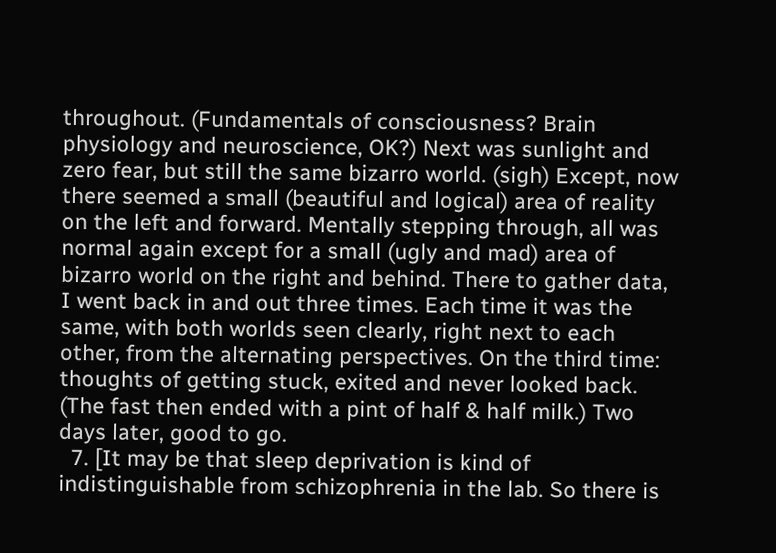throughout. (Fundamentals of consciousness? Brain physiology and neuroscience, OK?) Next was sunlight and zero fear, but still the same bizarro world. (sigh) Except, now there seemed a small (beautiful and logical) area of reality on the left and forward. Mentally stepping through, all was normal again except for a small (ugly and mad) area of bizarro world on the right and behind. There to gather data, I went back in and out three times. Each time it was the same, with both worlds seen clearly, right next to each other, from the alternating perspectives. On the third time: thoughts of getting stuck, exited and never looked back. (The fast then ended with a pint of half & half milk.) Two days later, good to go.
  7. [It may be that sleep deprivation is kind of indistinguishable from schizophrenia in the lab. So there is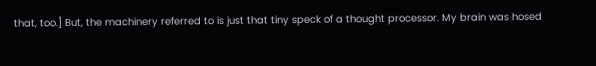that, too.] But, the machinery referred to is just that tiny speck of a thought processor. My brain was hosed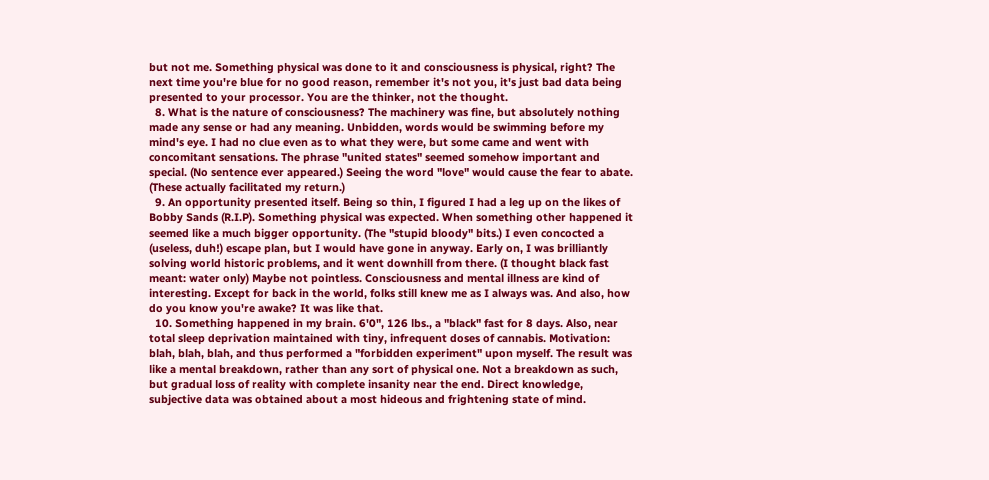but not me. Something physical was done to it and consciousness is physical, right? The next time you're blue for no good reason, remember it's not you, it's just bad data being presented to your processor. You are the thinker, not the thought.
  8. What is the nature of consciousness? The machinery was fine, but absolutely nothing made any sense or had any meaning. Unbidden, words would be swimming before my mind's eye. I had no clue even as to what they were, but some came and went with concomitant sensations. The phrase "united states" seemed somehow important and special. (No sentence ever appeared.) Seeing the word "love" would cause the fear to abate. (These actually facilitated my return.)
  9. An opportunity presented itself. Being so thin, I figured I had a leg up on the likes of Bobby Sands (R.I.P). Something physical was expected. When something other happened it seemed like a much bigger opportunity. (The "stupid bloody" bits.) I even concocted a (useless, duh!) escape plan, but I would have gone in anyway. Early on, I was brilliantly solving world historic problems, and it went downhill from there. (I thought black fast meant: water only) Maybe not pointless. Consciousness and mental illness are kind of interesting. Except for back in the world, folks still knew me as I always was. And also, how do you know you're awake? It was like that.
  10. Something happened in my brain. 6'0", 126 lbs., a "black" fast for 8 days. Also, near total sleep deprivation maintained with tiny, infrequent doses of cannabis. Motivation: blah, blah, blah, and thus performed a "forbidden experiment" upon myself. The result was like a mental breakdown, rather than any sort of physical one. Not a breakdown as such, but gradual loss of reality with complete insanity near the end. Direct knowledge, subjective data was obtained about a most hideous and frightening state of mind.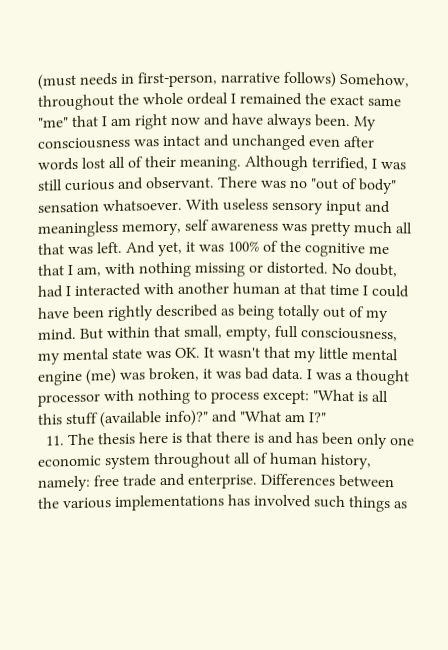(must needs in first-person, narrative follows) Somehow, throughout the whole ordeal I remained the exact same "me" that I am right now and have always been. My consciousness was intact and unchanged even after words lost all of their meaning. Although terrified, I was still curious and observant. There was no "out of body" sensation whatsoever. With useless sensory input and meaningless memory, self awareness was pretty much all that was left. And yet, it was 100% of the cognitive me that I am, with nothing missing or distorted. No doubt, had I interacted with another human at that time I could have been rightly described as being totally out of my mind. But within that small, empty, full consciousness, my mental state was OK. It wasn't that my little mental engine (me) was broken, it was bad data. I was a thought processor with nothing to process except: "What is all this stuff (available info)?" and "What am I?"
  11. The thesis here is that there is and has been only one economic system throughout all of human history, namely: free trade and enterprise. Differences between the various implementations has involved such things as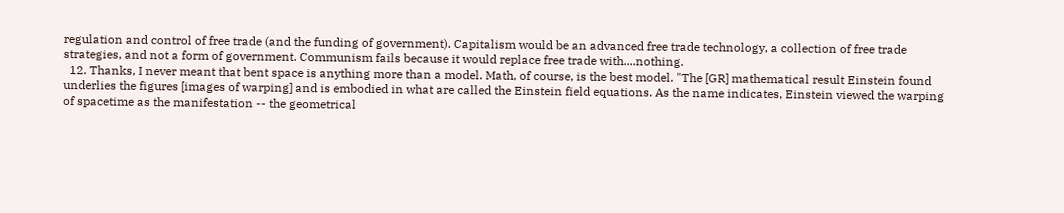regulation and control of free trade (and the funding of government). Capitalism would be an advanced free trade technology, a collection of free trade strategies, and not a form of government. Communism fails because it would replace free trade with....nothing.
  12. Thanks, I never meant that bent space is anything more than a model. Math, of course, is the best model. "The [GR] mathematical result Einstein found underlies the figures [images of warping] and is embodied in what are called the Einstein field equations. As the name indicates, Einstein viewed the warping of spacetime as the manifestation -- the geometrical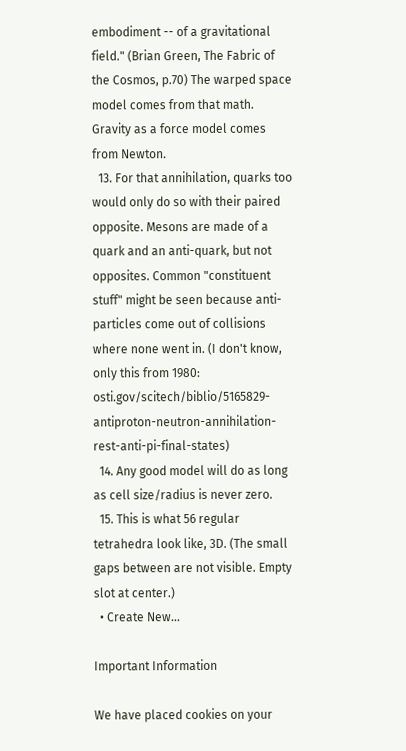embodiment -- of a gravitational field." (Brian Green, The Fabric of the Cosmos, p.70) The warped space model comes from that math. Gravity as a force model comes from Newton.
  13. For that annihilation, quarks too would only do so with their paired opposite. Mesons are made of a quark and an anti-quark, but not opposites. Common "constituent stuff" might be seen because anti-particles come out of collisions where none went in. (I don't know, only this from 1980: osti.gov/scitech/biblio/5165829-antiproton-neutron-annihilation-rest-anti-pi-final-states)
  14. Any good model will do as long as cell size/radius is never zero.
  15. This is what 56 regular tetrahedra look like, 3D. (The small gaps between are not visible. Empty slot at center.)
  • Create New...

Important Information

We have placed cookies on your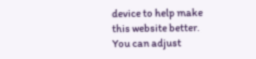device to help make this website better. You can adjust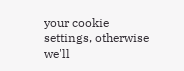your cookie settings, otherwise we'll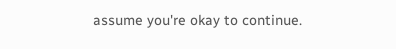assume you're okay to continue.